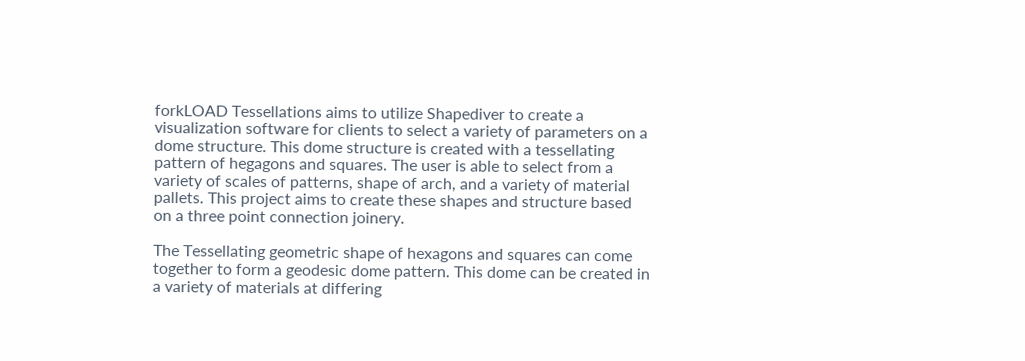forkLOAD Tessellations aims to utilize Shapediver to create a visualization software for clients to select a variety of parameters on a dome structure. This dome structure is created with a tessellating pattern of hegagons and squares. The user is able to select from a variety of scales of patterns, shape of arch, and a variety of material pallets. This project aims to create these shapes and structure based on a three point connection joinery.

The Tessellating geometric shape of hexagons and squares can come together to form a geodesic dome pattern. This dome can be created in a variety of materials at differing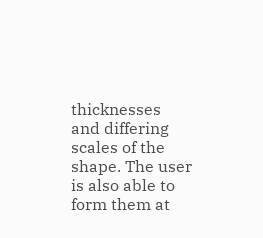thicknesses and differing scales of the shape. The user is also able to form them at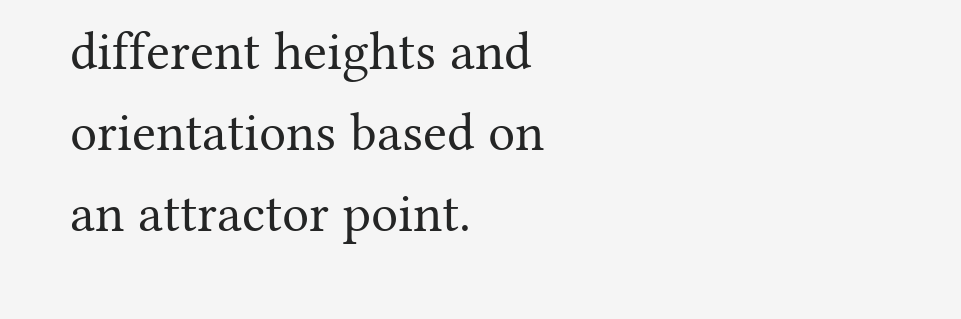different heights and orientations based on an attractor point.